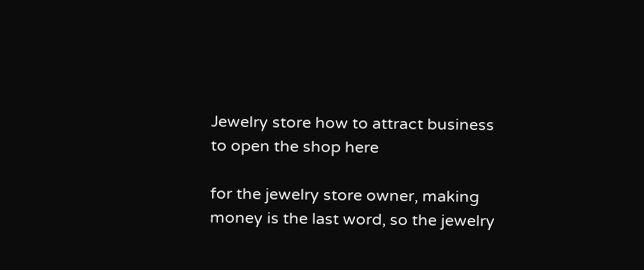Jewelry store how to attract business to open the shop here

for the jewelry store owner, making money is the last word, so the jewelry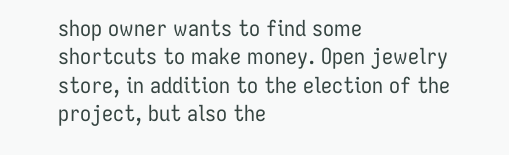shop owner wants to find some shortcuts to make money. Open jewelry store, in addition to the election of the project, but also the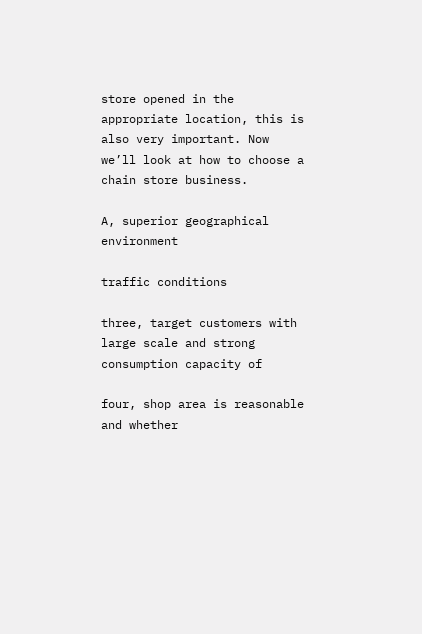store opened in the appropriate location, this is also very important. Now we’ll look at how to choose a chain store business.

A, superior geographical environment

traffic conditions

three, target customers with large scale and strong consumption capacity of

four, shop area is reasonable and whether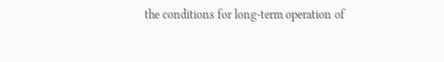the conditions for long-term operation of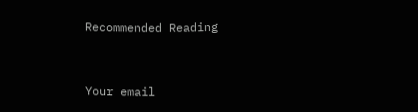Recommended Reading


Your email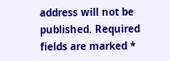address will not be published. Required fields are marked *